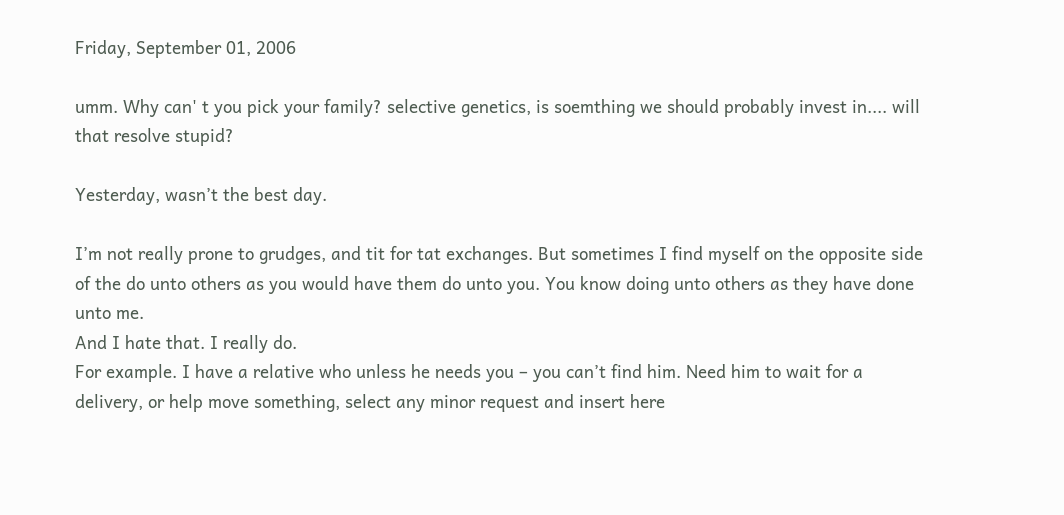Friday, September 01, 2006

umm. Why can' t you pick your family? selective genetics, is soemthing we should probably invest in.... will that resolve stupid?

Yesterday, wasn’t the best day.

I’m not really prone to grudges, and tit for tat exchanges. But sometimes I find myself on the opposite side of the do unto others as you would have them do unto you. You know doing unto others as they have done unto me.
And I hate that. I really do.
For example. I have a relative who unless he needs you – you can’t find him. Need him to wait for a delivery, or help move something, select any minor request and insert here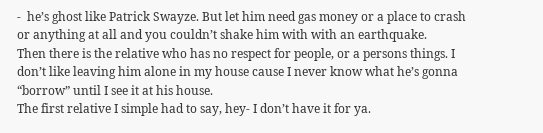-  he’s ghost like Patrick Swayze. But let him need gas money or a place to crash or anything at all and you couldn’t shake him with with an earthquake.
Then there is the relative who has no respect for people, or a persons things. I don’t like leaving him alone in my house cause I never know what he’s gonna “borrow” until I see it at his house.
The first relative I simple had to say, hey- I don’t have it for ya.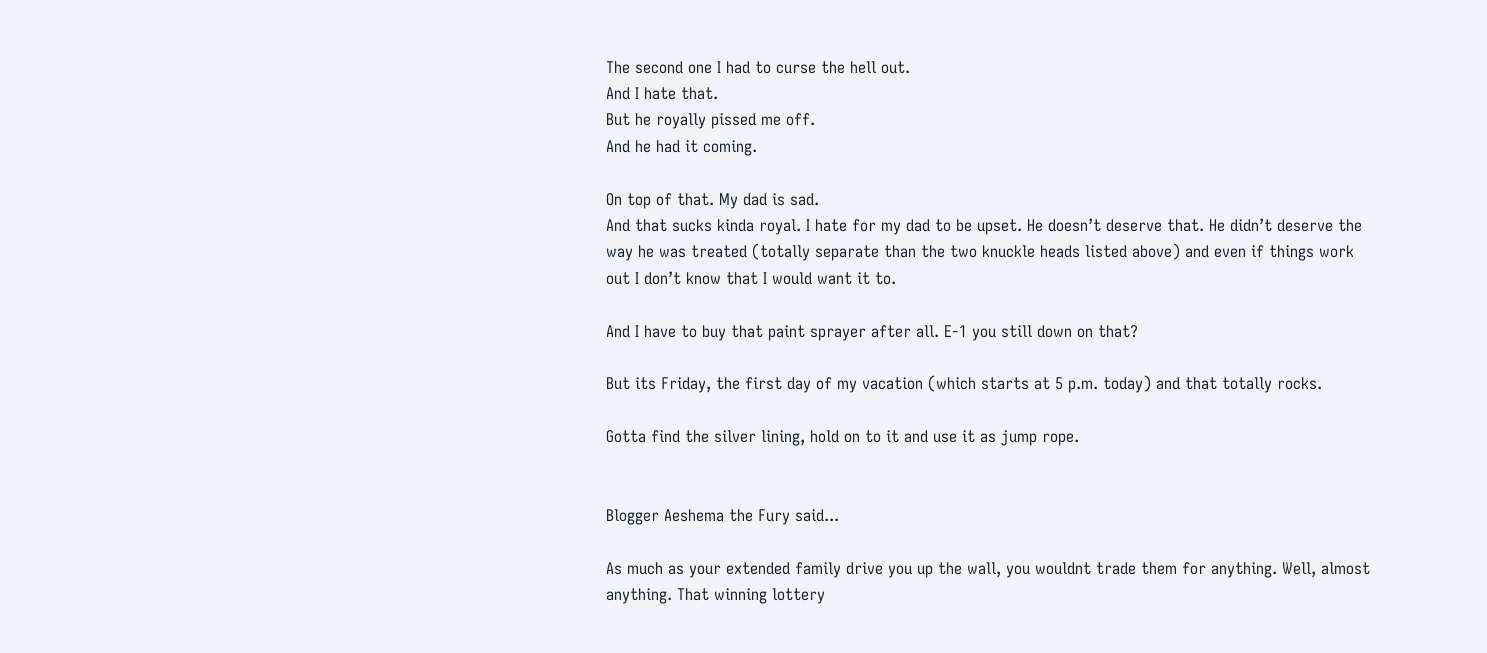The second one I had to curse the hell out.
And I hate that.
But he royally pissed me off.
And he had it coming.

On top of that. My dad is sad.
And that sucks kinda royal. I hate for my dad to be upset. He doesn’t deserve that. He didn’t deserve the way he was treated (totally separate than the two knuckle heads listed above) and even if things work out I don’t know that I would want it to.

And I have to buy that paint sprayer after all. E-1 you still down on that?

But its Friday, the first day of my vacation (which starts at 5 p.m. today) and that totally rocks.

Gotta find the silver lining, hold on to it and use it as jump rope.


Blogger Aeshema the Fury said...

As much as your extended family drive you up the wall, you wouldnt trade them for anything. Well, almost anything. That winning lottery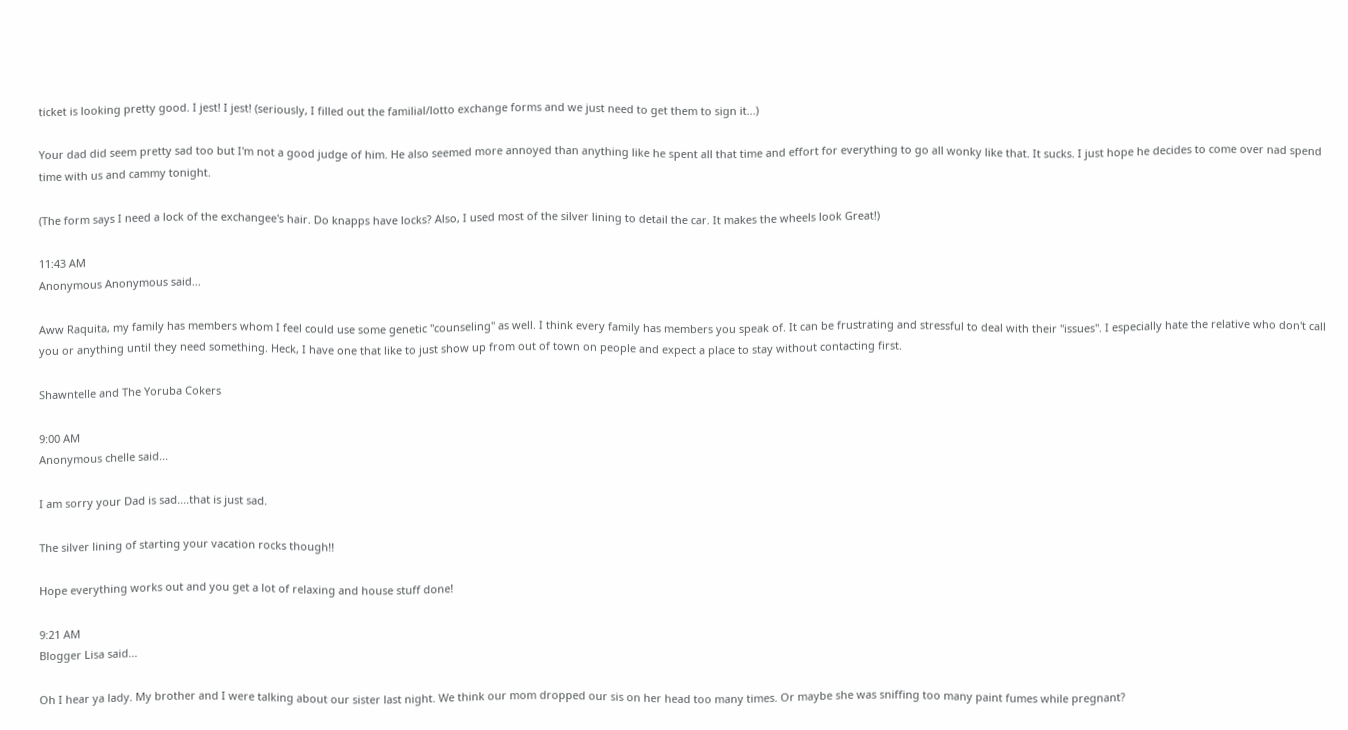ticket is looking pretty good. I jest! I jest! (seriously, I filled out the familial/lotto exchange forms and we just need to get them to sign it...)

Your dad did seem pretty sad too but I'm not a good judge of him. He also seemed more annoyed than anything like he spent all that time and effort for everything to go all wonky like that. It sucks. I just hope he decides to come over nad spend time with us and cammy tonight.

(The form says I need a lock of the exchangee's hair. Do knapps have locks? Also, I used most of the silver lining to detail the car. It makes the wheels look Great!)

11:43 AM
Anonymous Anonymous said...

Aww Raquita, my family has members whom I feel could use some genetic "counseling" as well. I think every family has members you speak of. It can be frustrating and stressful to deal with their "issues". I especially hate the relative who don't call you or anything until they need something. Heck, I have one that like to just show up from out of town on people and expect a place to stay without contacting first.

Shawntelle and The Yoruba Cokers

9:00 AM
Anonymous chelle said...

I am sorry your Dad is sad....that is just sad.

The silver lining of starting your vacation rocks though!!

Hope everything works out and you get a lot of relaxing and house stuff done!

9:21 AM
Blogger Lisa said...

Oh I hear ya lady. My brother and I were talking about our sister last night. We think our mom dropped our sis on her head too many times. Or maybe she was sniffing too many paint fumes while pregnant?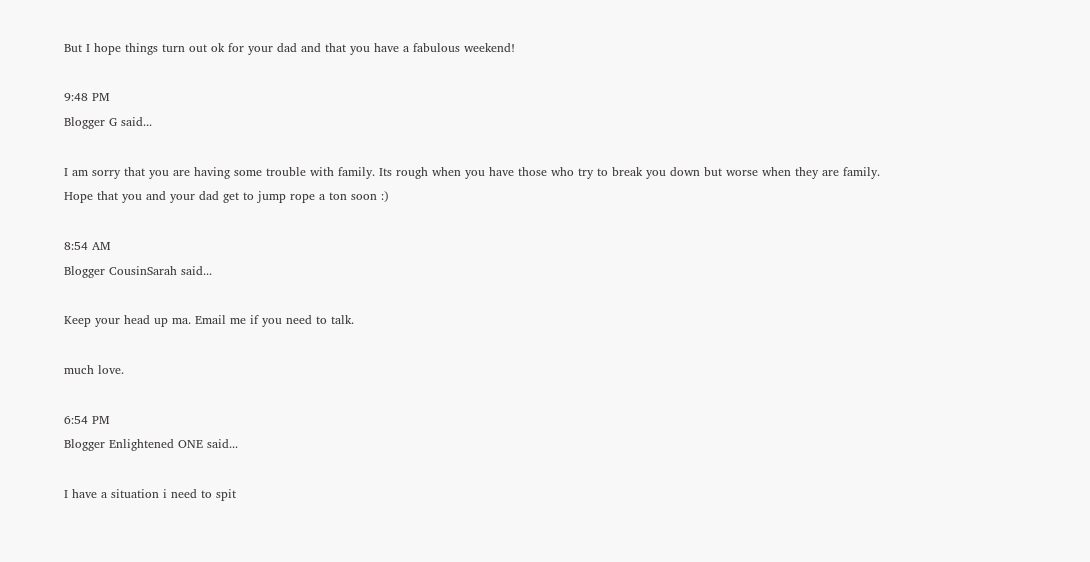But I hope things turn out ok for your dad and that you have a fabulous weekend!

9:48 PM
Blogger G said...

I am sorry that you are having some trouble with family. Its rough when you have those who try to break you down but worse when they are family.
Hope that you and your dad get to jump rope a ton soon :)

8:54 AM
Blogger CousinSarah said...

Keep your head up ma. Email me if you need to talk.

much love.

6:54 PM
Blogger Enlightened ONE said...

I have a situation i need to spit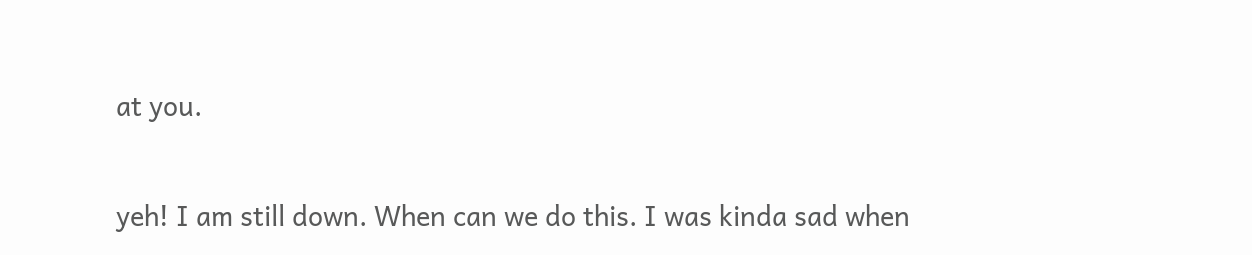at you.

yeh! I am still down. When can we do this. I was kinda sad when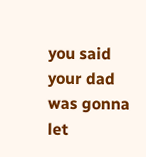you said your dad was gonna let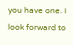you have one. I look forward to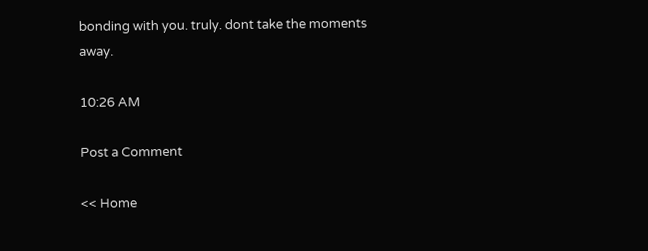bonding with you. truly. dont take the moments away.

10:26 AM

Post a Comment

<< Home